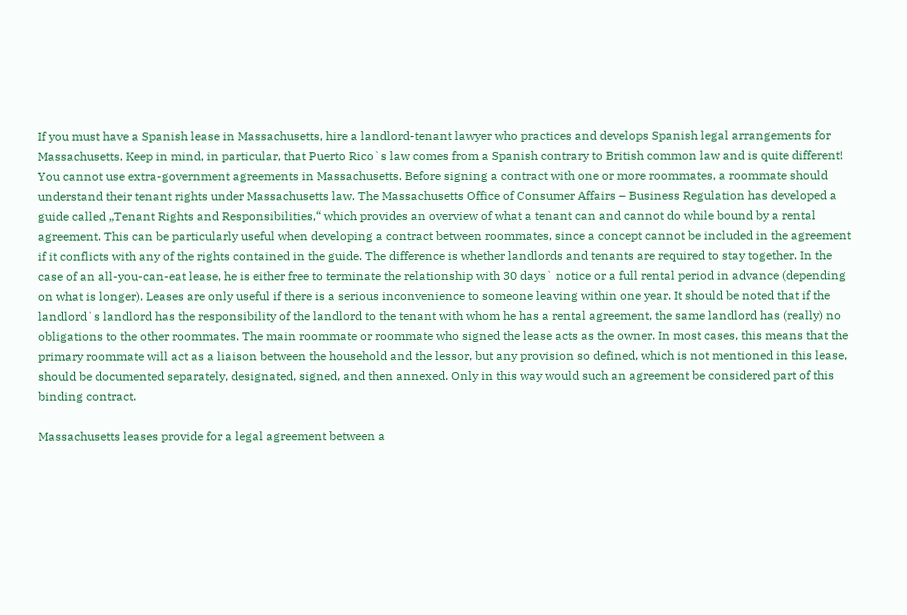If you must have a Spanish lease in Massachusetts, hire a landlord-tenant lawyer who practices and develops Spanish legal arrangements for Massachusetts. Keep in mind, in particular, that Puerto Rico`s law comes from a Spanish contrary to British common law and is quite different! You cannot use extra-government agreements in Massachusetts. Before signing a contract with one or more roommates, a roommate should understand their tenant rights under Massachusetts law. The Massachusetts Office of Consumer Affairs – Business Regulation has developed a guide called „Tenant Rights and Responsibilities,“ which provides an overview of what a tenant can and cannot do while bound by a rental agreement. This can be particularly useful when developing a contract between roommates, since a concept cannot be included in the agreement if it conflicts with any of the rights contained in the guide. The difference is whether landlords and tenants are required to stay together. In the case of an all-you-can-eat lease, he is either free to terminate the relationship with 30 days` notice or a full rental period in advance (depending on what is longer). Leases are only useful if there is a serious inconvenience to someone leaving within one year. It should be noted that if the landlord`s landlord has the responsibility of the landlord to the tenant with whom he has a rental agreement, the same landlord has (really) no obligations to the other roommates. The main roommate or roommate who signed the lease acts as the owner. In most cases, this means that the primary roommate will act as a liaison between the household and the lessor, but any provision so defined, which is not mentioned in this lease, should be documented separately, designated, signed, and then annexed. Only in this way would such an agreement be considered part of this binding contract.

Massachusetts leases provide for a legal agreement between a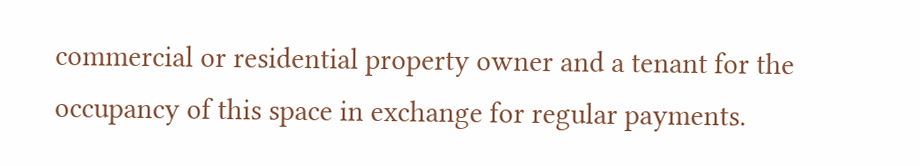commercial or residential property owner and a tenant for the occupancy of this space in exchange for regular payments.